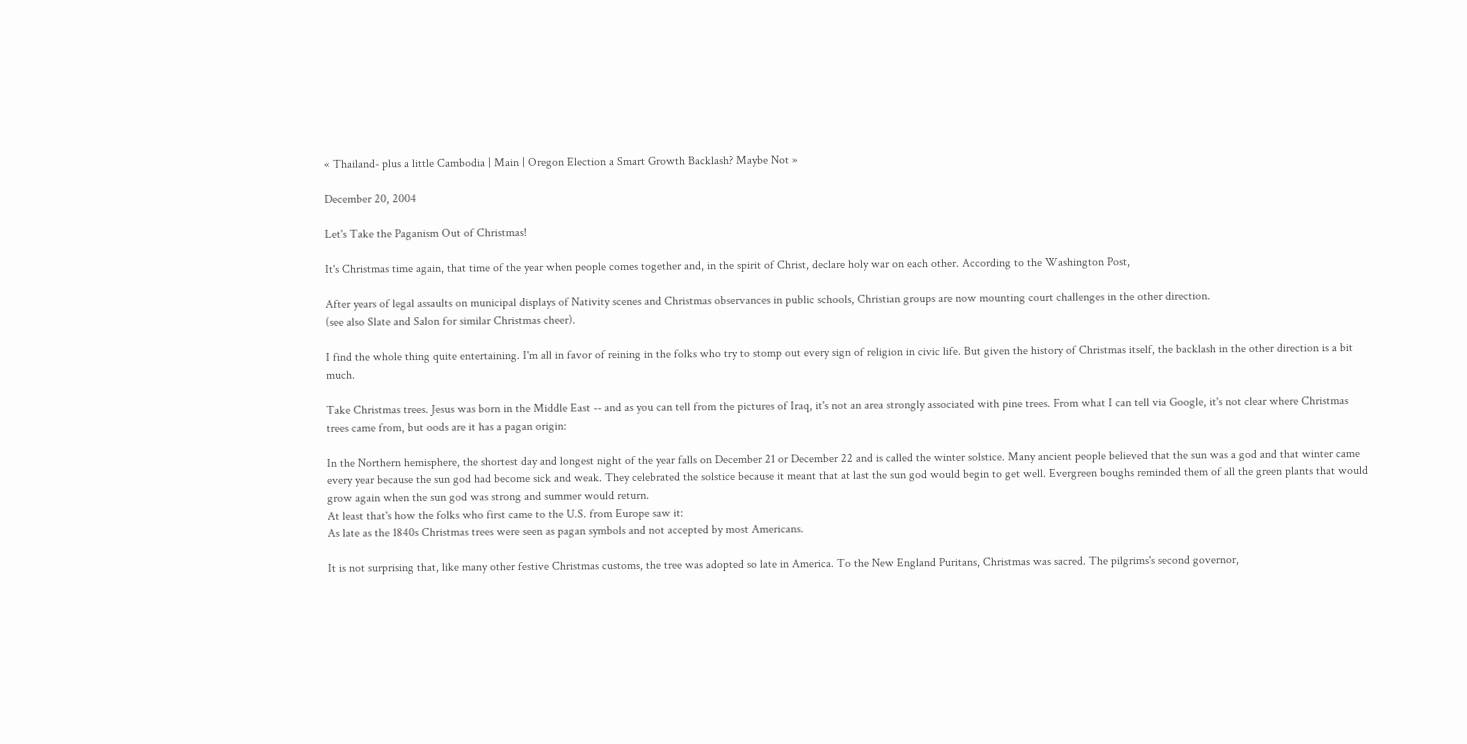« Thailand- plus a little Cambodia | Main | Oregon Election a Smart Growth Backlash? Maybe Not »

December 20, 2004

Let's Take the Paganism Out of Christmas!

It's Christmas time again, that time of the year when people comes together and, in the spirit of Christ, declare holy war on each other. According to the Washington Post,

After years of legal assaults on municipal displays of Nativity scenes and Christmas observances in public schools, Christian groups are now mounting court challenges in the other direction.
(see also Slate and Salon for similar Christmas cheer).

I find the whole thing quite entertaining. I'm all in favor of reining in the folks who try to stomp out every sign of religion in civic life. But given the history of Christmas itself, the backlash in the other direction is a bit much.

Take Christmas trees. Jesus was born in the Middle East -- and as you can tell from the pictures of Iraq, it's not an area strongly associated with pine trees. From what I can tell via Google, it's not clear where Christmas trees came from, but oods are it has a pagan origin:

In the Northern hemisphere, the shortest day and longest night of the year falls on December 21 or December 22 and is called the winter solstice. Many ancient people believed that the sun was a god and that winter came every year because the sun god had become sick and weak. They celebrated the solstice because it meant that at last the sun god would begin to get well. Evergreen boughs reminded them of all the green plants that would grow again when the sun god was strong and summer would return.
At least that's how the folks who first came to the U.S. from Europe saw it:
As late as the 1840s Christmas trees were seen as pagan symbols and not accepted by most Americans.

It is not surprising that, like many other festive Christmas customs, the tree was adopted so late in America. To the New England Puritans, Christmas was sacred. The pilgrims's second governor,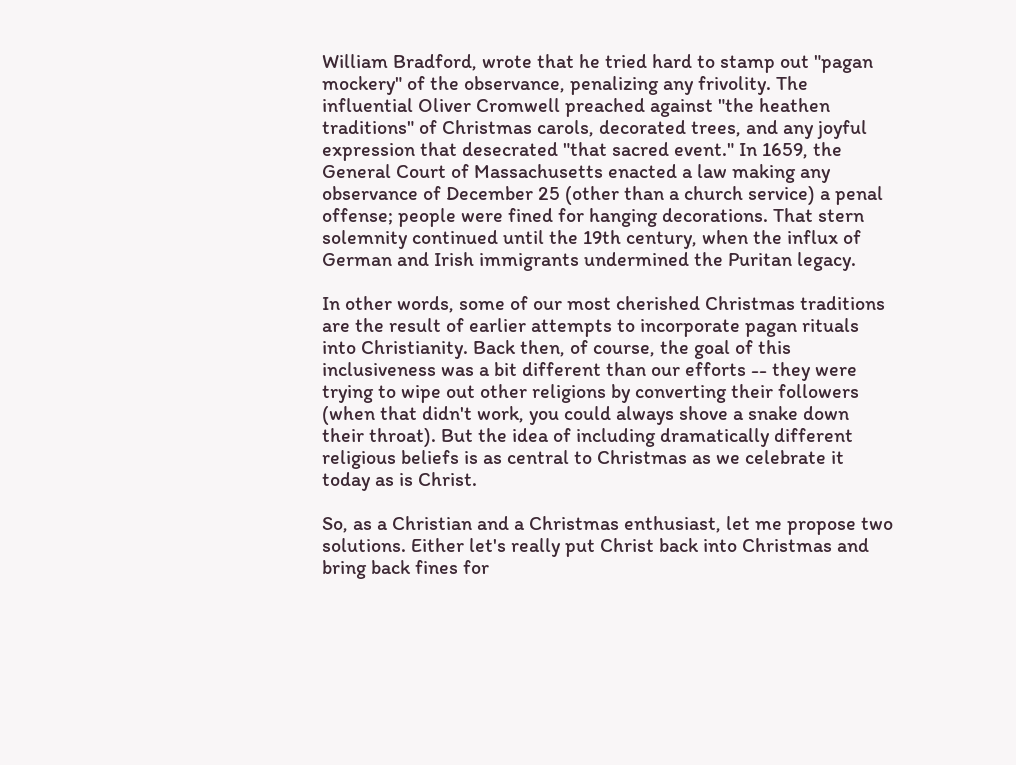William Bradford, wrote that he tried hard to stamp out "pagan mockery" of the observance, penalizing any frivolity. The influential Oliver Cromwell preached against "the heathen traditions" of Christmas carols, decorated trees, and any joyful expression that desecrated "that sacred event." In 1659, the General Court of Massachusetts enacted a law making any observance of December 25 (other than a church service) a penal offense; people were fined for hanging decorations. That stern solemnity continued until the 19th century, when the influx of German and Irish immigrants undermined the Puritan legacy.

In other words, some of our most cherished Christmas traditions are the result of earlier attempts to incorporate pagan rituals into Christianity. Back then, of course, the goal of this inclusiveness was a bit different than our efforts -- they were trying to wipe out other religions by converting their followers (when that didn't work, you could always shove a snake down their throat). But the idea of including dramatically different religious beliefs is as central to Christmas as we celebrate it today as is Christ.

So, as a Christian and a Christmas enthusiast, let me propose two solutions. Either let's really put Christ back into Christmas and bring back fines for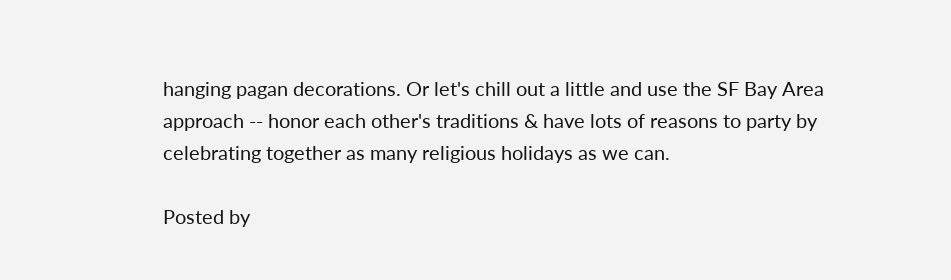hanging pagan decorations. Or let's chill out a little and use the SF Bay Area approach -- honor each other's traditions & have lots of reasons to party by celebrating together as many religious holidays as we can.

Posted by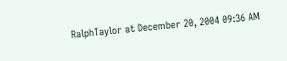RalphTaylor at December 20, 2004 09:36 AM